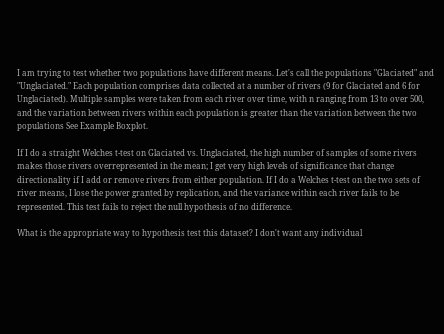I am trying to test whether two populations have different means. Let's call the populations "Glaciated" and "Unglaciated." Each population comprises data collected at a number of rivers (9 for Glaciated and 6 for Unglaciated). Multiple samples were taken from each river over time, with n ranging from 13 to over 500, and the variation between rivers within each population is greater than the variation between the two populations See Example Boxplot.

If I do a straight Welches t-test on Glaciated vs. Unglaciated, the high number of samples of some rivers makes those rivers overrepresented in the mean; I get very high levels of significance that change directionality if I add or remove rivers from either population. If I do a Welches t-test on the two sets of river means, I lose the power granted by replication, and the variance within each river fails to be represented. This test fails to reject the null hypothesis of no difference.

What is the appropriate way to hypothesis test this dataset? I don't want any individual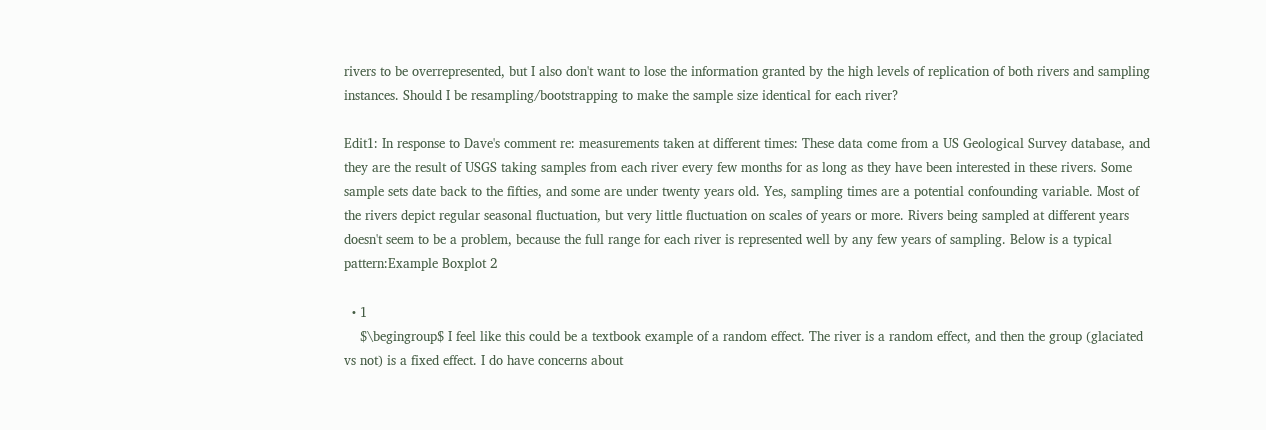rivers to be overrepresented, but I also don't want to lose the information granted by the high levels of replication of both rivers and sampling instances. Should I be resampling/bootstrapping to make the sample size identical for each river?

Edit1: In response to Dave's comment re: measurements taken at different times: These data come from a US Geological Survey database, and they are the result of USGS taking samples from each river every few months for as long as they have been interested in these rivers. Some sample sets date back to the fifties, and some are under twenty years old. Yes, sampling times are a potential confounding variable. Most of the rivers depict regular seasonal fluctuation, but very little fluctuation on scales of years or more. Rivers being sampled at different years doesn't seem to be a problem, because the full range for each river is represented well by any few years of sampling. Below is a typical pattern:Example Boxplot 2

  • 1
    $\begingroup$ I feel like this could be a textbook example of a random effect. The river is a random effect, and then the group (glaciated vs not) is a fixed effect. I do have concerns about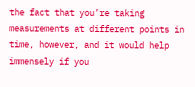the fact that you’re taking measurements at different points in time, however, and it would help immensely if you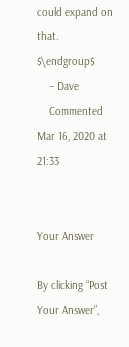could expand on that. $\endgroup$
    – Dave
    Commented Mar 16, 2020 at 21:33


Your Answer

By clicking “Post Your Answer”,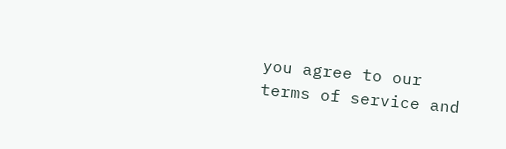you agree to our terms of service and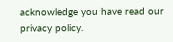acknowledge you have read our privacy policy.